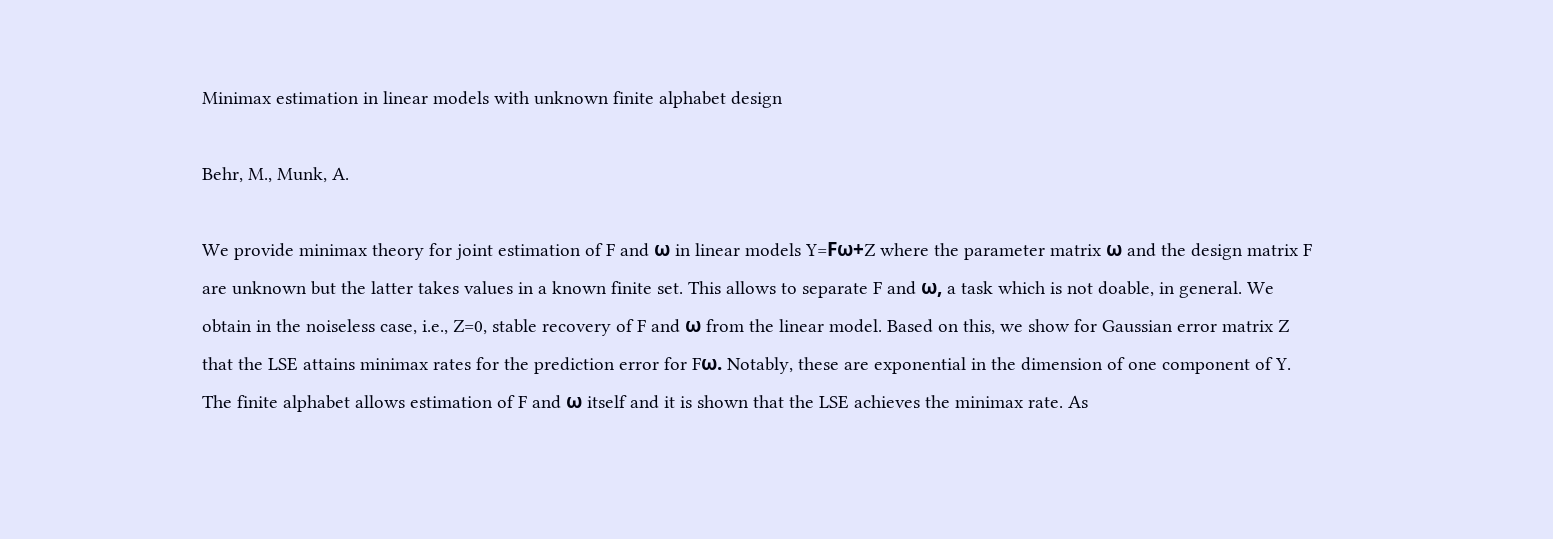Minimax estimation in linear models with unknown finite alphabet design

Behr, M., Munk, A.

We provide minimax theory for joint estimation of F and ω in linear models Y=Fω+Z where the parameter matrix ω and the design matrix F are unknown but the latter takes values in a known finite set. This allows to separate F and ω, a task which is not doable, in general. We obtain in the noiseless case, i.e., Z=0, stable recovery of F and ω from the linear model. Based on this, we show for Gaussian error matrix Z that the LSE attains minimax rates for the prediction error for Fω. Notably, these are exponential in the dimension of one component of Y. The finite alphabet allows estimation of F and ω itself and it is shown that the LSE achieves the minimax rate. As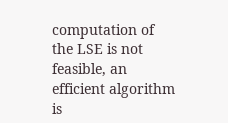computation of the LSE is not feasible, an efficient algorithm is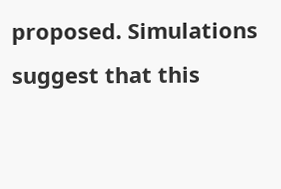proposed. Simulations suggest that this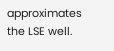approximates the LSE well.